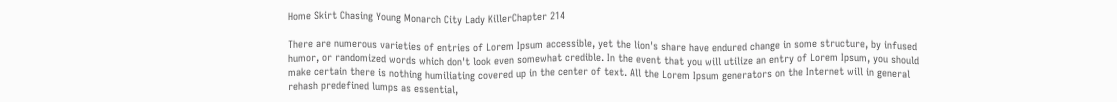Home Skirt Chasing Young Monarch City Lady KillerChapter 214

There are numerous varieties of entries of Lorem Ipsum accessible, yet the lion's share have endured change in some structure, by infused humor, or randomized words which don't look even somewhat credible. In the event that you will utilize an entry of Lorem Ipsum, you should make certain there is nothing humiliating covered up in the center of text. All the Lorem Ipsum generators on the Internet will in general rehash predefined lumps as essential,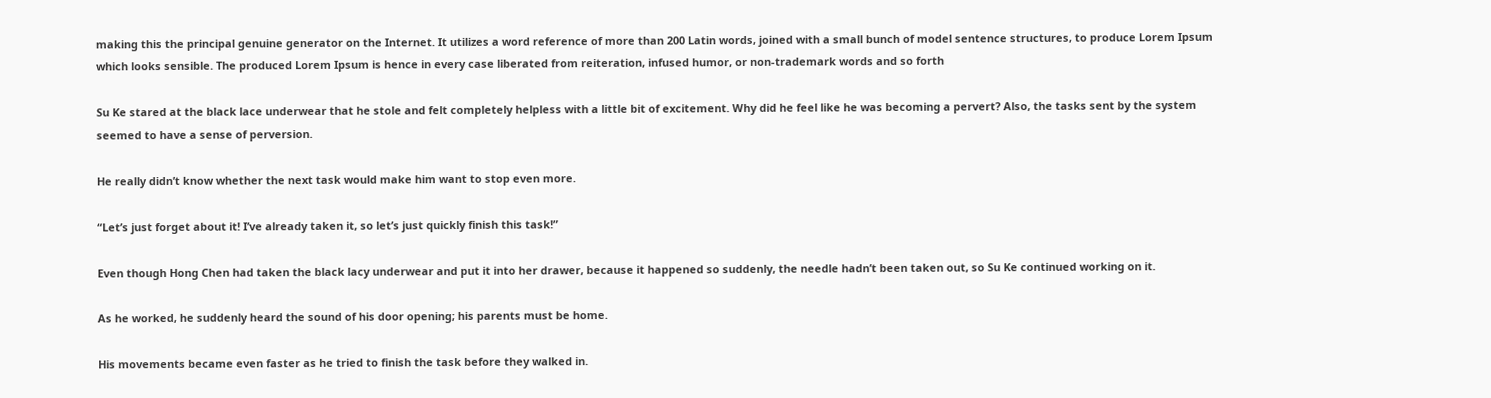making this the principal genuine generator on the Internet. It utilizes a word reference of more than 200 Latin words, joined with a small bunch of model sentence structures, to produce Lorem Ipsum which looks sensible. The produced Lorem Ipsum is hence in every case liberated from reiteration, infused humor, or non-trademark words and so forth

Su Ke stared at the black lace underwear that he stole and felt completely helpless with a little bit of excitement. Why did he feel like he was becoming a pervert? Also, the tasks sent by the system seemed to have a sense of perversion.

He really didn’t know whether the next task would make him want to stop even more.

“Let’s just forget about it! I’ve already taken it, so let’s just quickly finish this task!”

Even though Hong Chen had taken the black lacy underwear and put it into her drawer, because it happened so suddenly, the needle hadn’t been taken out, so Su Ke continued working on it.

As he worked, he suddenly heard the sound of his door opening; his parents must be home.

His movements became even faster as he tried to finish the task before they walked in.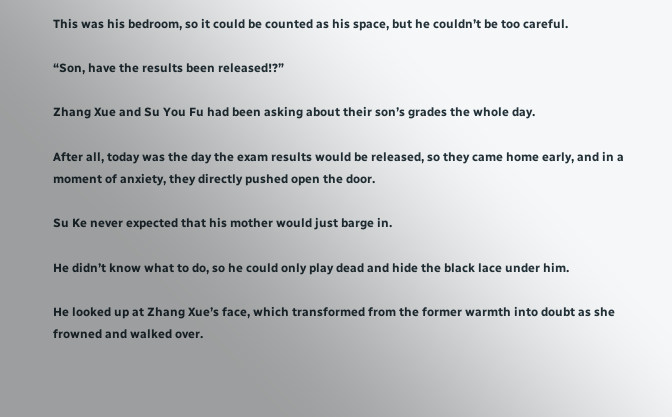This was his bedroom, so it could be counted as his space, but he couldn’t be too careful.

“Son, have the results been released!?”

Zhang Xue and Su You Fu had been asking about their son’s grades the whole day.

After all, today was the day the exam results would be released, so they came home early, and in a moment of anxiety, they directly pushed open the door.

Su Ke never expected that his mother would just barge in.

He didn’t know what to do, so he could only play dead and hide the black lace under him.

He looked up at Zhang Xue’s face, which transformed from the former warmth into doubt as she frowned and walked over.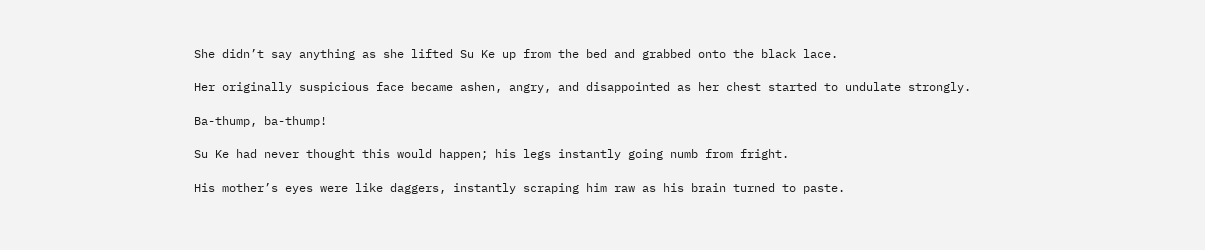She didn’t say anything as she lifted Su Ke up from the bed and grabbed onto the black lace.

Her originally suspicious face became ashen, angry, and disappointed as her chest started to undulate strongly.

Ba-thump, ba-thump!

Su Ke had never thought this would happen; his legs instantly going numb from fright.

His mother’s eyes were like daggers, instantly scraping him raw as his brain turned to paste.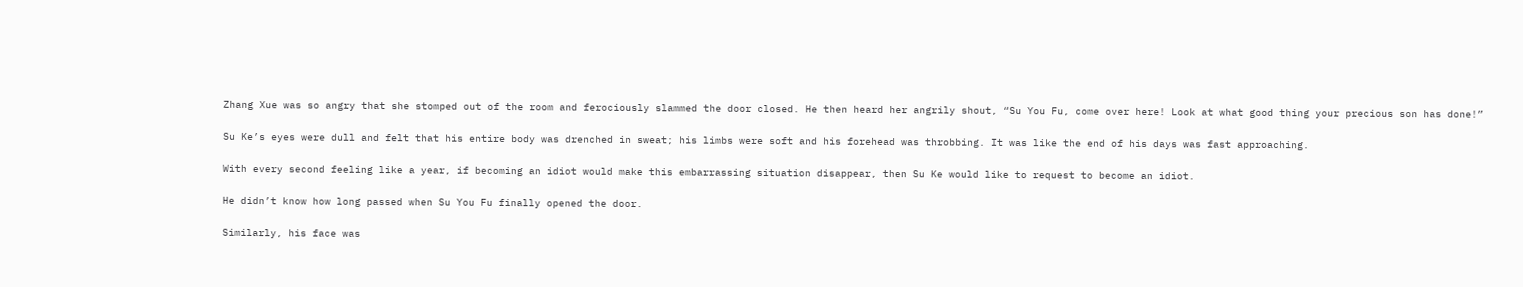Zhang Xue was so angry that she stomped out of the room and ferociously slammed the door closed. He then heard her angrily shout, “Su You Fu, come over here! Look at what good thing your precious son has done!”

Su Ke’s eyes were dull and felt that his entire body was drenched in sweat; his limbs were soft and his forehead was throbbing. It was like the end of his days was fast approaching.

With every second feeling like a year, if becoming an idiot would make this embarrassing situation disappear, then Su Ke would like to request to become an idiot.

He didn’t know how long passed when Su You Fu finally opened the door.

Similarly, his face was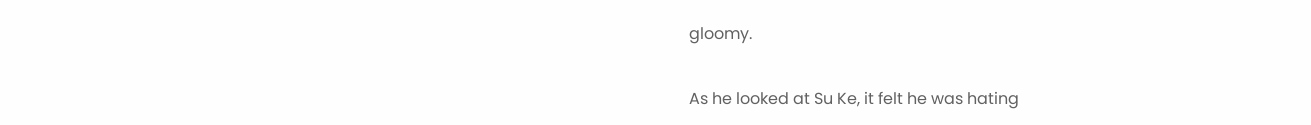gloomy.

As he looked at Su Ke, it felt he was hating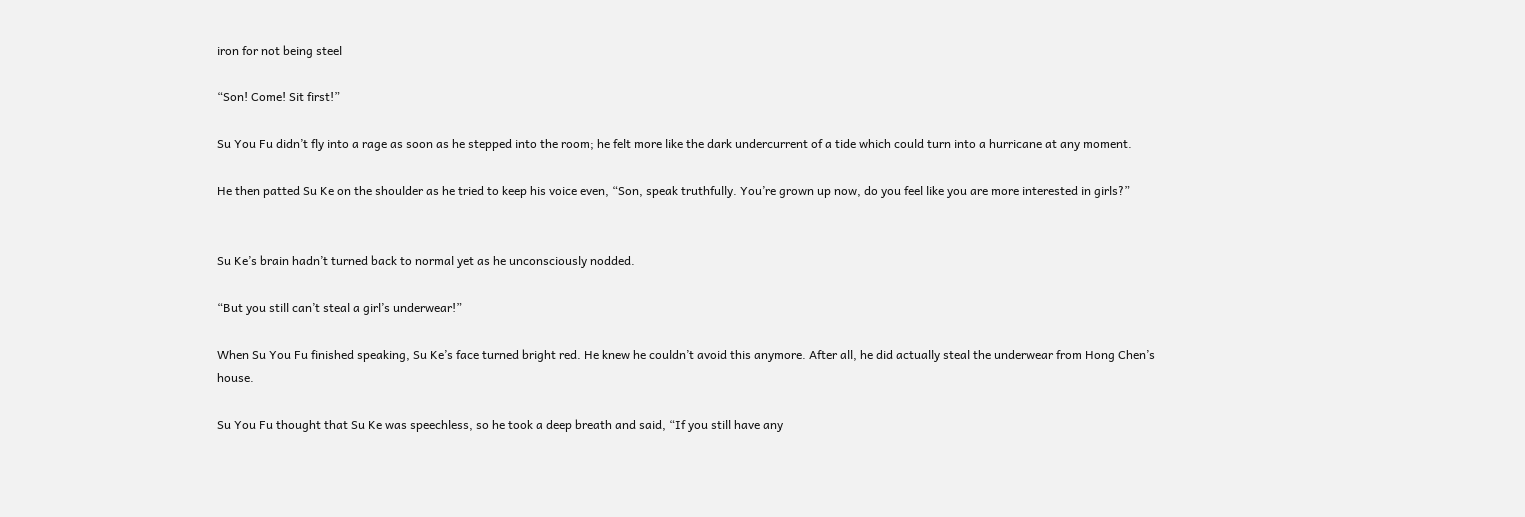iron for not being steel

“Son! Come! Sit first!”

Su You Fu didn’t fly into a rage as soon as he stepped into the room; he felt more like the dark undercurrent of a tide which could turn into a hurricane at any moment.

He then patted Su Ke on the shoulder as he tried to keep his voice even, “Son, speak truthfully. You’re grown up now, do you feel like you are more interested in girls?”


Su Ke’s brain hadn’t turned back to normal yet as he unconsciously nodded.

“But you still can’t steal a girl’s underwear!”

When Su You Fu finished speaking, Su Ke’s face turned bright red. He knew he couldn’t avoid this anymore. After all, he did actually steal the underwear from Hong Chen’s house.

Su You Fu thought that Su Ke was speechless, so he took a deep breath and said, “If you still have any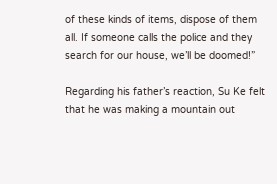of these kinds of items, dispose of them all. If someone calls the police and they search for our house, we’ll be doomed!”

Regarding his father’s reaction, Su Ke felt that he was making a mountain out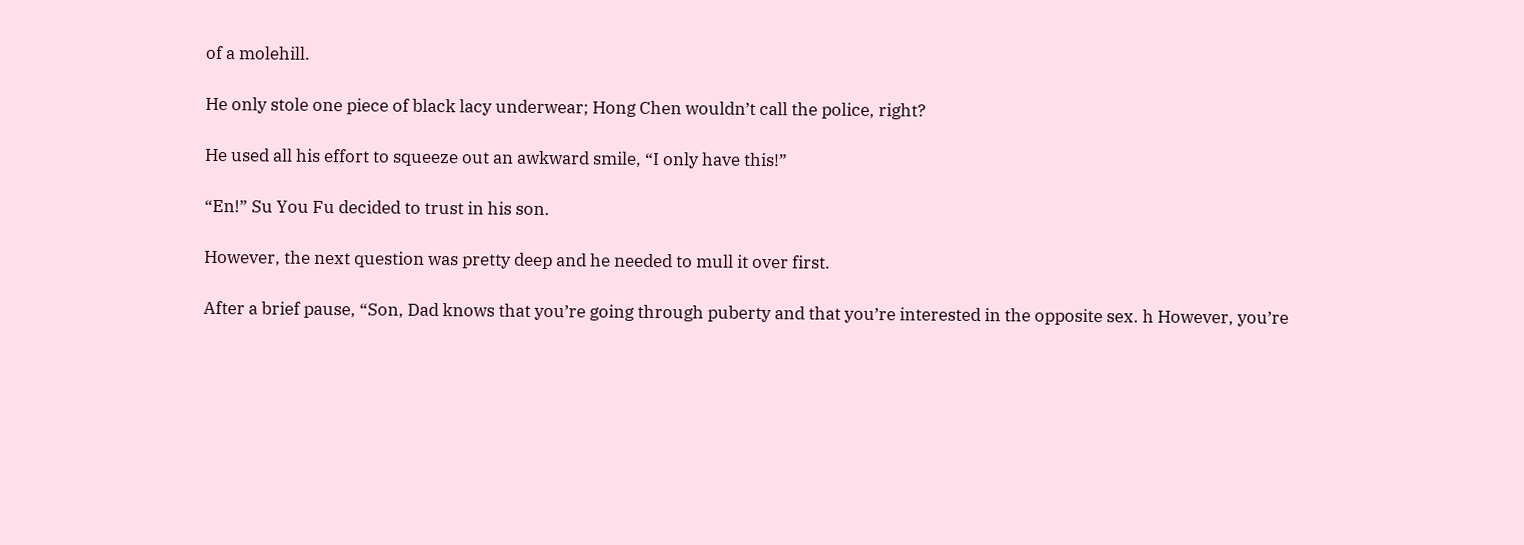of a molehill.

He only stole one piece of black lacy underwear; Hong Chen wouldn’t call the police, right?

He used all his effort to squeeze out an awkward smile, “I only have this!”

“En!” Su You Fu decided to trust in his son.

However, the next question was pretty deep and he needed to mull it over first.

After a brief pause, “Son, Dad knows that you’re going through puberty and that you’re interested in the opposite sex. h However, you’re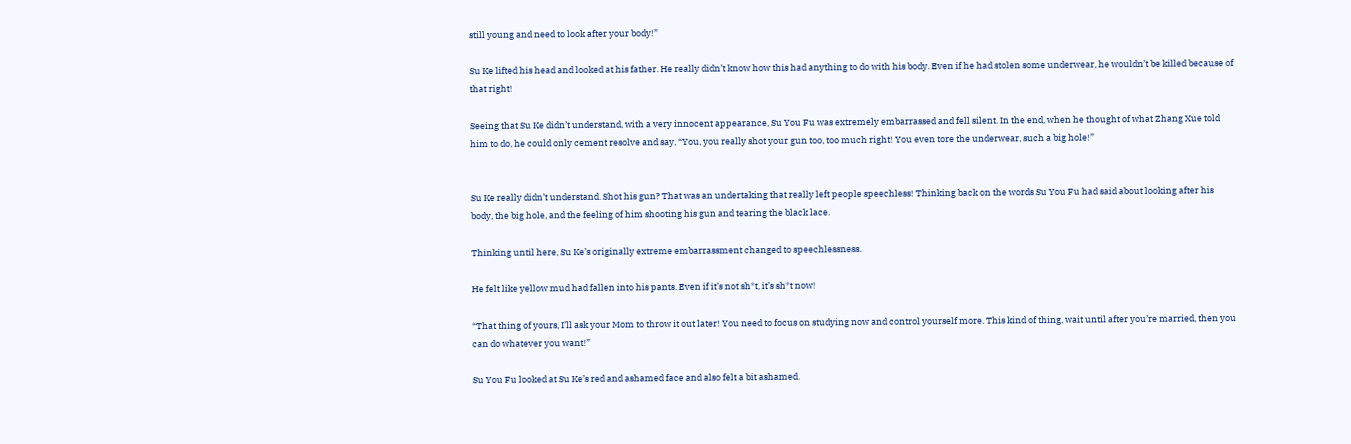still young and need to look after your body!”

Su Ke lifted his head and looked at his father. He really didn’t know how this had anything to do with his body. Even if he had stolen some underwear, he wouldn’t be killed because of that right!

Seeing that Su Ke didn’t understand, with a very innocent appearance, Su You Fu was extremely embarrassed and fell silent. In the end, when he thought of what Zhang Xue told him to do, he could only cement resolve and say, “You, you really shot your gun too, too much right! You even tore the underwear, such a big hole!”


Su Ke really didn’t understand. Shot his gun? That was an undertaking that really left people speechless! Thinking back on the words Su You Fu had said about looking after his body, the big hole, and the feeling of him shooting his gun and tearing the black lace.

Thinking until here, Su Ke’s originally extreme embarrassment changed to speechlessness.

He felt like yellow mud had fallen into his pants. Even if it’s not sh*t, it’s sh*t now!

“That thing of yours, I’ll ask your Mom to throw it out later! You need to focus on studying now and control yourself more. This kind of thing, wait until after you’re married, then you can do whatever you want!”

Su You Fu looked at Su Ke’s red and ashamed face and also felt a bit ashamed.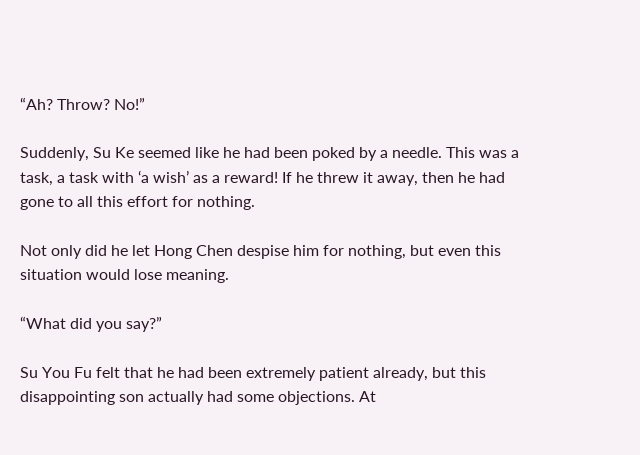“Ah? Throw? No!”

Suddenly, Su Ke seemed like he had been poked by a needle. This was a task, a task with ‘a wish’ as a reward! If he threw it away, then he had gone to all this effort for nothing.

Not only did he let Hong Chen despise him for nothing, but even this situation would lose meaning.

“What did you say?”

Su You Fu felt that he had been extremely patient already, but this disappointing son actually had some objections. At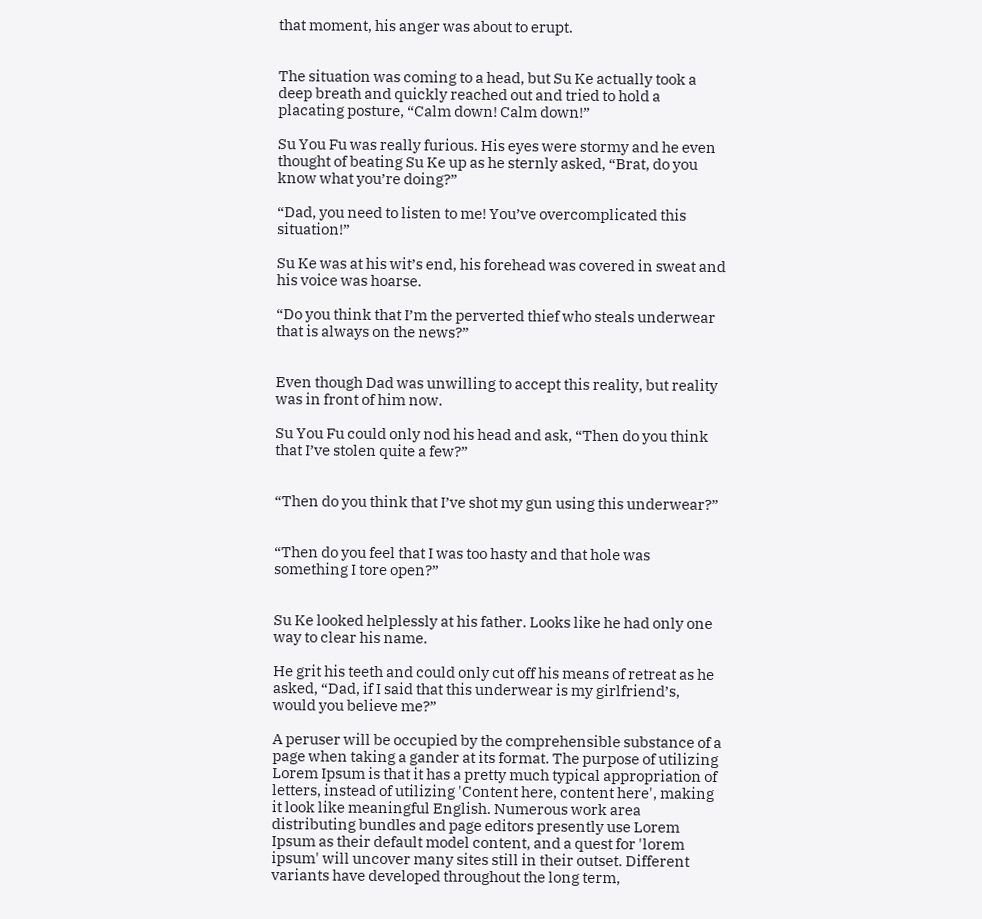that moment, his anger was about to erupt.


The situation was coming to a head, but Su Ke actually took a deep breath and quickly reached out and tried to hold a placating posture, “Calm down! Calm down!”

Su You Fu was really furious. His eyes were stormy and he even thought of beating Su Ke up as he sternly asked, “Brat, do you know what you’re doing?”

“Dad, you need to listen to me! You’ve overcomplicated this situation!”

Su Ke was at his wit’s end, his forehead was covered in sweat and his voice was hoarse.

“Do you think that I’m the perverted thief who steals underwear that is always on the news?”


Even though Dad was unwilling to accept this reality, but reality was in front of him now.

Su You Fu could only nod his head and ask, “Then do you think that I’ve stolen quite a few?”


“Then do you think that I’ve shot my gun using this underwear?”


“Then do you feel that I was too hasty and that hole was something I tore open?”


Su Ke looked helplessly at his father. Looks like he had only one way to clear his name.

He grit his teeth and could only cut off his means of retreat as he asked, “Dad, if I said that this underwear is my girlfriend’s, would you believe me?”

A peruser will be occupied by the comprehensible substance of a page when taking a gander at its format. The purpose of utilizing Lorem Ipsum is that it has a pretty much typical appropriation of letters, instead of utilizing 'Content here, content here', making it look like meaningful English. Numerous work area distributing bundles and page editors presently use Lorem Ipsum as their default model content, and a quest for 'lorem ipsum' will uncover many sites still in their outset. Different variants have developed throughout the long term,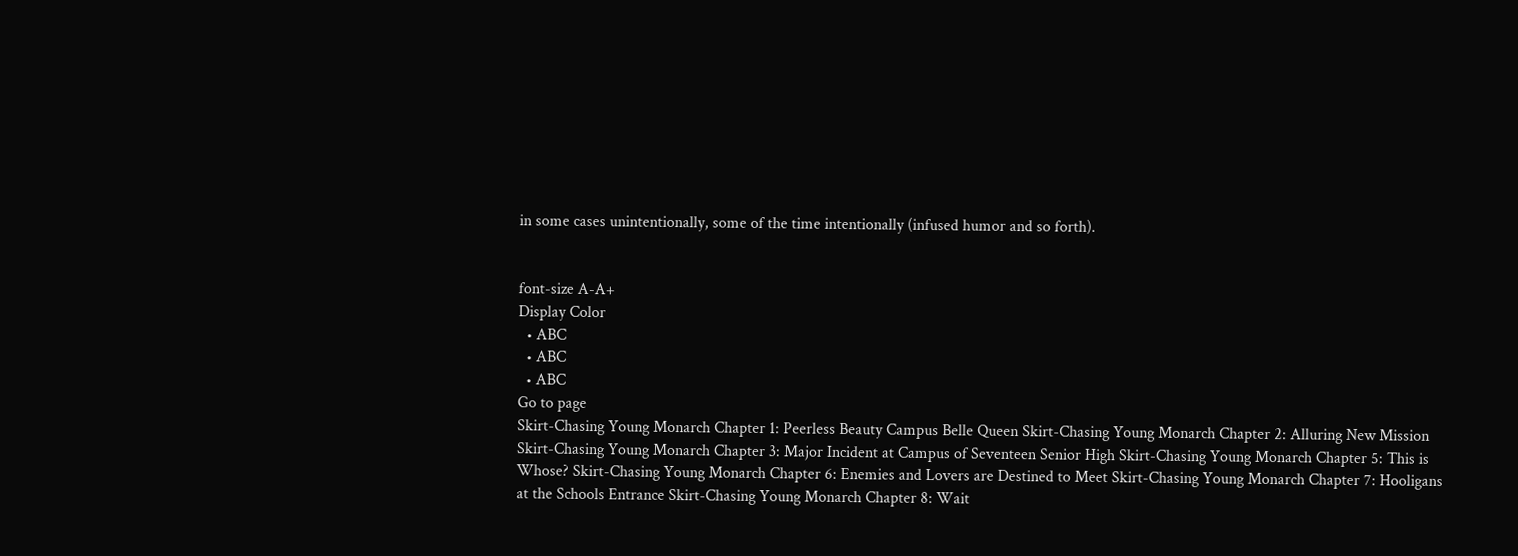in some cases unintentionally, some of the time intentionally (infused humor and so forth).


font-size A-A+
Display Color
  • ABC
  • ABC
  • ABC
Go to page
Skirt-Chasing Young Monarch Chapter 1: Peerless Beauty Campus Belle Queen Skirt-Chasing Young Monarch Chapter 2: Alluring New Mission Skirt-Chasing Young Monarch Chapter 3: Major Incident at Campus of Seventeen Senior High Skirt-Chasing Young Monarch Chapter 5: This is Whose? Skirt-Chasing Young Monarch Chapter 6: Enemies and Lovers are Destined to Meet Skirt-Chasing Young Monarch Chapter 7: Hooligans at the Schools Entrance Skirt-Chasing Young Monarch Chapter 8: Wait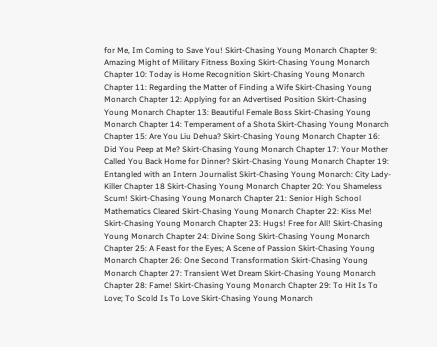for Me, Im Coming to Save You! Skirt-Chasing Young Monarch Chapter 9: Amazing Might of Military Fitness Boxing Skirt-Chasing Young Monarch Chapter 10: Today is Home Recognition Skirt-Chasing Young Monarch Chapter 11: Regarding the Matter of Finding a Wife Skirt-Chasing Young Monarch Chapter 12: Applying for an Advertised Position Skirt-Chasing Young Monarch Chapter 13: Beautiful Female Boss Skirt-Chasing Young Monarch Chapter 14: Temperament of a Shota Skirt-Chasing Young Monarch Chapter 15: Are You Liu Dehua? Skirt-Chasing Young Monarch Chapter 16: Did You Peep at Me? Skirt-Chasing Young Monarch Chapter 17: Your Mother Called You Back Home for Dinner? Skirt-Chasing Young Monarch Chapter 19: Entangled with an Intern Journalist Skirt-Chasing Young Monarch: City Lady-Killer Chapter 18 Skirt-Chasing Young Monarch Chapter 20: You Shameless Scum! Skirt-Chasing Young Monarch Chapter 21: Senior High School Mathematics Cleared Skirt-Chasing Young Monarch Chapter 22: Kiss Me! Skirt-Chasing Young Monarch Chapter 23: Hugs! Free for All! Skirt-Chasing Young Monarch Chapter 24: Divine Song Skirt-Chasing Young Monarch Chapter 25: A Feast for the Eyes; A Scene of Passion Skirt-Chasing Young Monarch Chapter 26: One Second Transformation Skirt-Chasing Young Monarch Chapter 27: Transient Wet Dream Skirt-Chasing Young Monarch Chapter 28: Fame! Skirt-Chasing Young Monarch Chapter 29: To Hit Is To Love; To Scold Is To Love Skirt-Chasing Young Monarch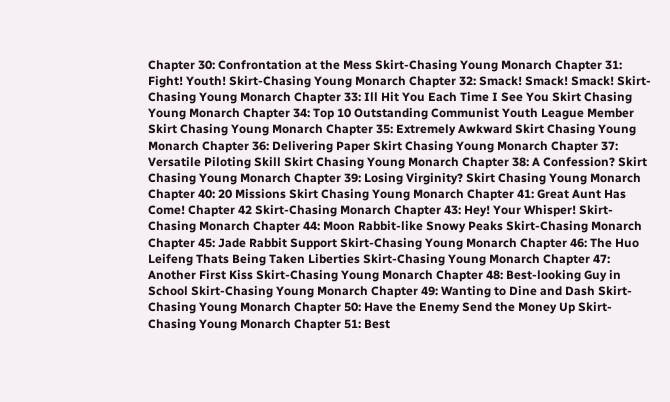Chapter 30: Confrontation at the Mess Skirt-Chasing Young Monarch Chapter 31: Fight! Youth! Skirt-Chasing Young Monarch Chapter 32: Smack! Smack! Smack! Skirt-Chasing Young Monarch Chapter 33: Ill Hit You Each Time I See You Skirt Chasing Young Monarch Chapter 34: Top 10 Outstanding Communist Youth League Member Skirt Chasing Young Monarch Chapter 35: Extremely Awkward Skirt Chasing Young Monarch Chapter 36: Delivering Paper Skirt Chasing Young Monarch Chapter 37: Versatile Piloting Skill Skirt Chasing Young Monarch Chapter 38: A Confession? Skirt Chasing Young Monarch Chapter 39: Losing Virginity? Skirt Chasing Young Monarch Chapter 40: 20 Missions Skirt Chasing Young Monarch Chapter 41: Great Aunt Has Come! Chapter 42 Skirt-Chasing Monarch Chapter 43: Hey! Your Whisper! Skirt-Chasing Monarch Chapter 44: Moon Rabbit-like Snowy Peaks Skirt-Chasing Monarch Chapter 45: Jade Rabbit Support Skirt-Chasing Young Monarch Chapter 46: The Huo Leifeng Thats Being Taken Liberties Skirt-Chasing Young Monarch Chapter 47: Another First Kiss Skirt-Chasing Young Monarch Chapter 48: Best-looking Guy in School Skirt-Chasing Young Monarch Chapter 49: Wanting to Dine and Dash Skirt-Chasing Young Monarch Chapter 50: Have the Enemy Send the Money Up Skirt-Chasing Young Monarch Chapter 51: Best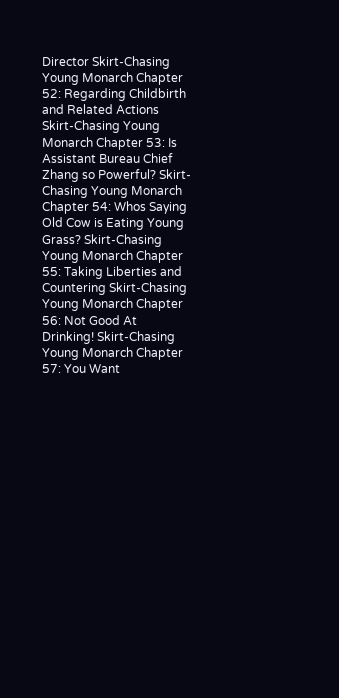Director Skirt-Chasing Young Monarch Chapter 52: Regarding Childbirth and Related Actions Skirt-Chasing Young Monarch Chapter 53: Is Assistant Bureau Chief Zhang so Powerful? Skirt-Chasing Young Monarch Chapter 54: Whos Saying Old Cow is Eating Young Grass? Skirt-Chasing Young Monarch Chapter 55: Taking Liberties and Countering Skirt-Chasing Young Monarch Chapter 56: Not Good At Drinking! Skirt-Chasing Young Monarch Chapter 57: You Want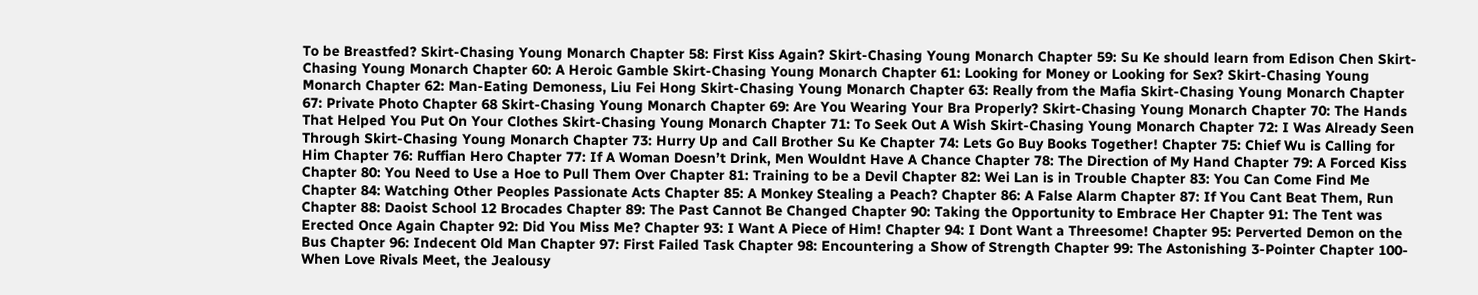To be Breastfed? Skirt-Chasing Young Monarch Chapter 58: First Kiss Again? Skirt-Chasing Young Monarch Chapter 59: Su Ke should learn from Edison Chen Skirt-Chasing Young Monarch Chapter 60: A Heroic Gamble Skirt-Chasing Young Monarch Chapter 61: Looking for Money or Looking for Sex? Skirt-Chasing Young Monarch Chapter 62: Man-Eating Demoness, Liu Fei Hong Skirt-Chasing Young Monarch Chapter 63: Really from the Mafia Skirt-Chasing Young Monarch Chapter 67: Private Photo Chapter 68 Skirt-Chasing Young Monarch Chapter 69: Are You Wearing Your Bra Properly? Skirt-Chasing Young Monarch Chapter 70: The Hands That Helped You Put On Your Clothes Skirt-Chasing Young Monarch Chapter 71: To Seek Out A Wish Skirt-Chasing Young Monarch Chapter 72: I Was Already Seen Through Skirt-Chasing Young Monarch Chapter 73: Hurry Up and Call Brother Su Ke Chapter 74: Lets Go Buy Books Together! Chapter 75: Chief Wu is Calling for Him Chapter 76: Ruffian Hero Chapter 77: If A Woman Doesn’t Drink, Men Wouldnt Have A Chance Chapter 78: The Direction of My Hand Chapter 79: A Forced Kiss Chapter 80: You Need to Use a Hoe to Pull Them Over Chapter 81: Training to be a Devil Chapter 82: Wei Lan is in Trouble Chapter 83: You Can Come Find Me Chapter 84: Watching Other Peoples Passionate Acts Chapter 85: A Monkey Stealing a Peach? Chapter 86: A False Alarm Chapter 87: If You Cant Beat Them, Run Chapter 88: Daoist School 12 Brocades Chapter 89: The Past Cannot Be Changed Chapter 90: Taking the Opportunity to Embrace Her Chapter 91: The Tent was Erected Once Again Chapter 92: Did You Miss Me? Chapter 93: I Want A Piece of Him! Chapter 94: I Dont Want a Threesome! Chapter 95: Perverted Demon on the Bus Chapter 96: Indecent Old Man Chapter 97: First Failed Task Chapter 98: Encountering a Show of Strength Chapter 99: The Astonishing 3-Pointer Chapter 100- When Love Rivals Meet, the Jealousy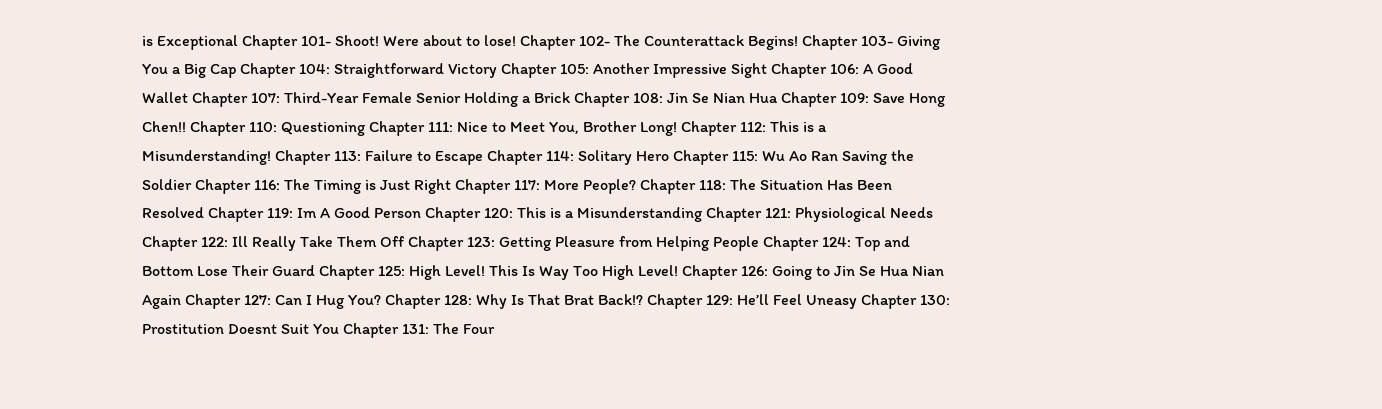is Exceptional Chapter 101- Shoot! Were about to lose! Chapter 102- The Counterattack Begins! Chapter 103- Giving You a Big Cap Chapter 104: Straightforward Victory Chapter 105: Another Impressive Sight Chapter 106: A Good Wallet Chapter 107: Third-Year Female Senior Holding a Brick Chapter 108: Jin Se Nian Hua Chapter 109: Save Hong Chen!! Chapter 110: Questioning Chapter 111: Nice to Meet You, Brother Long! Chapter 112: This is a Misunderstanding! Chapter 113: Failure to Escape Chapter 114: Solitary Hero Chapter 115: Wu Ao Ran Saving the Soldier Chapter 116: The Timing is Just Right Chapter 117: More People? Chapter 118: The Situation Has Been Resolved Chapter 119: Im A Good Person Chapter 120: This is a Misunderstanding Chapter 121: Physiological Needs Chapter 122: Ill Really Take Them Off Chapter 123: Getting Pleasure from Helping People Chapter 124: Top and Bottom Lose Their Guard Chapter 125: High Level! This Is Way Too High Level! Chapter 126: Going to Jin Se Hua Nian Again Chapter 127: Can I Hug You? Chapter 128: Why Is That Brat Back!? Chapter 129: He’ll Feel Uneasy Chapter 130: Prostitution Doesnt Suit You Chapter 131: The Four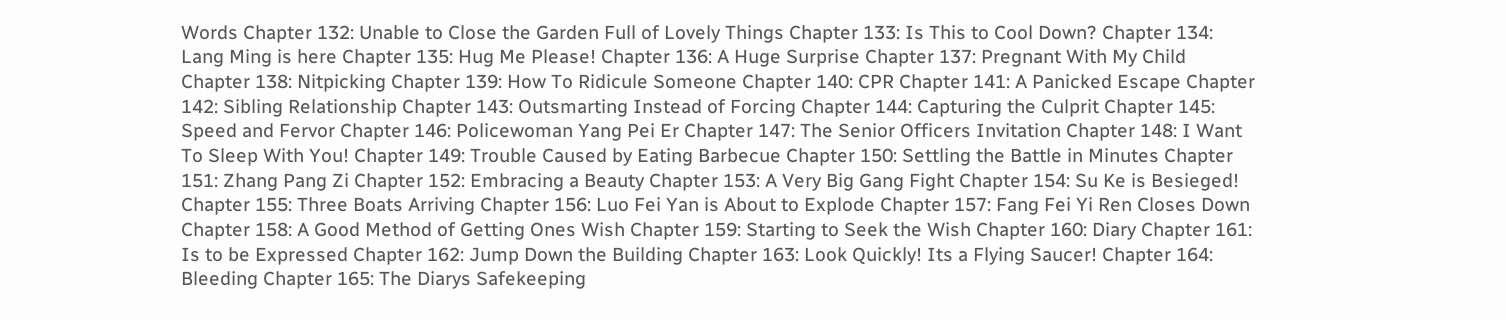Words Chapter 132: Unable to Close the Garden Full of Lovely Things Chapter 133: Is This to Cool Down? Chapter 134: Lang Ming is here Chapter 135: Hug Me Please! Chapter 136: A Huge Surprise Chapter 137: Pregnant With My Child Chapter 138: Nitpicking Chapter 139: How To Ridicule Someone Chapter 140: CPR Chapter 141: A Panicked Escape Chapter 142: Sibling Relationship Chapter 143: Outsmarting Instead of Forcing Chapter 144: Capturing the Culprit Chapter 145: Speed and Fervor Chapter 146: Policewoman Yang Pei Er Chapter 147: The Senior Officers Invitation Chapter 148: I Want To Sleep With You! Chapter 149: Trouble Caused by Eating Barbecue Chapter 150: Settling the Battle in Minutes Chapter 151: Zhang Pang Zi Chapter 152: Embracing a Beauty Chapter 153: A Very Big Gang Fight Chapter 154: Su Ke is Besieged! Chapter 155: Three Boats Arriving Chapter 156: Luo Fei Yan is About to Explode Chapter 157: Fang Fei Yi Ren Closes Down Chapter 158: A Good Method of Getting Ones Wish Chapter 159: Starting to Seek the Wish Chapter 160: Diary Chapter 161: Is to be Expressed Chapter 162: Jump Down the Building Chapter 163: Look Quickly! Its a Flying Saucer! Chapter 164: Bleeding Chapter 165: The Diarys Safekeeping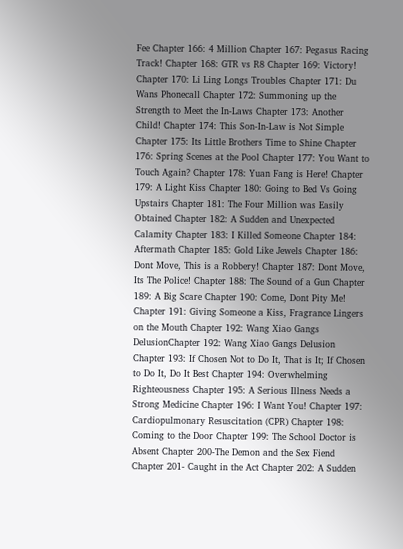Fee Chapter 166: 4 Million Chapter 167: Pegasus Racing Track! Chapter 168: GTR vs R8 Chapter 169: Victory! Chapter 170: Li Ling Longs Troubles Chapter 171: Du Wans Phonecall Chapter 172: Summoning up the Strength to Meet the In-Laws Chapter 173: Another Child! Chapter 174: This Son-In-Law is Not Simple Chapter 175: Its Little Brothers Time to Shine Chapter 176: Spring Scenes at the Pool Chapter 177: You Want to Touch Again? Chapter 178: Yuan Fang is Here! Chapter 179: A Light Kiss Chapter 180: Going to Bed Vs Going Upstairs Chapter 181: The Four Million was Easily Obtained Chapter 182: A Sudden and Unexpected Calamity Chapter 183: I Killed Someone Chapter 184: Aftermath Chapter 185: Gold Like Jewels Chapter 186: Dont Move, This is a Robbery! Chapter 187: Dont Move, Its The Police! Chapter 188: The Sound of a Gun Chapter 189: A Big Scare Chapter 190: Come, Dont Pity Me! Chapter 191: Giving Someone a Kiss, Fragrance Lingers on the Mouth Chapter 192: Wang Xiao Gangs DelusionChapter 192: Wang Xiao Gangs Delusion Chapter 193: If Chosen Not to Do It, That is It; If Chosen to Do It, Do It Best Chapter 194: Overwhelming Righteousness Chapter 195: A Serious Illness Needs a Strong Medicine Chapter 196: I Want You! Chapter 197: Cardiopulmonary Resuscitation (CPR) Chapter 198: Coming to the Door Chapter 199: The School Doctor is Absent Chapter 200-The Demon and the Sex Fiend Chapter 201- Caught in the Act Chapter 202: A Sudden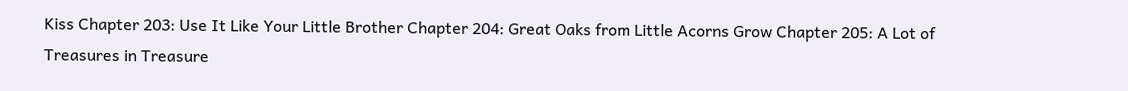Kiss Chapter 203: Use It Like Your Little Brother Chapter 204: Great Oaks from Little Acorns Grow Chapter 205: A Lot of Treasures in Treasure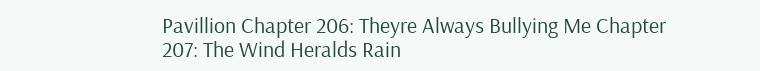Pavillion Chapter 206: Theyre Always Bullying Me Chapter 207: The Wind Heralds Rain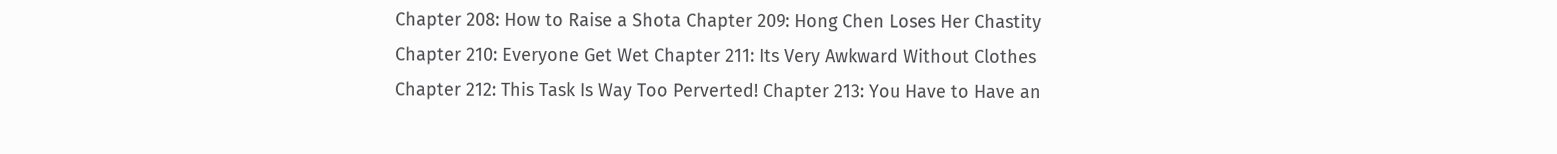Chapter 208: How to Raise a Shota Chapter 209: Hong Chen Loses Her Chastity Chapter 210: Everyone Get Wet Chapter 211: Its Very Awkward Without Clothes Chapter 212: This Task Is Way Too Perverted! Chapter 213: You Have to Have an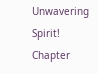Unwavering Spirit! Chapter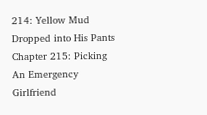214: Yellow Mud Dropped into His Pants Chapter 215: Picking An Emergency Girlfriend